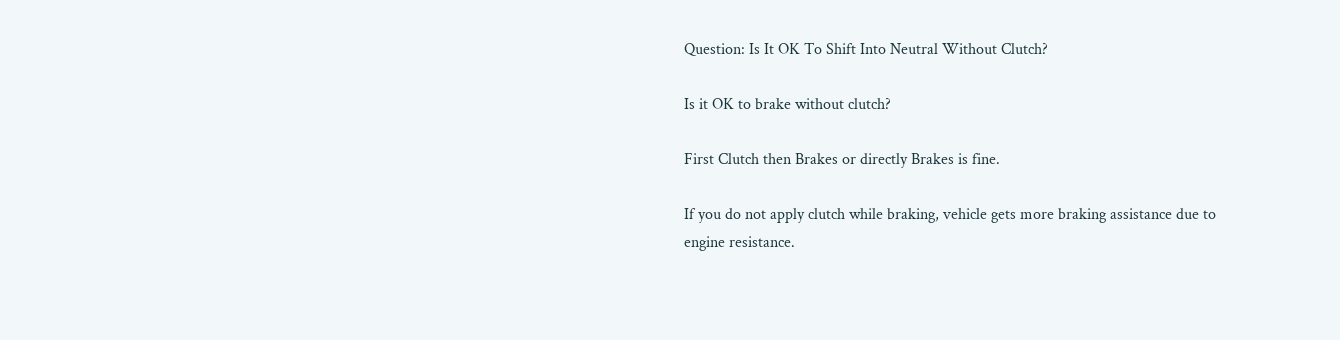Question: Is It OK To Shift Into Neutral Without Clutch?

Is it OK to brake without clutch?

First Clutch then Brakes or directly Brakes is fine.

If you do not apply clutch while braking, vehicle gets more braking assistance due to engine resistance.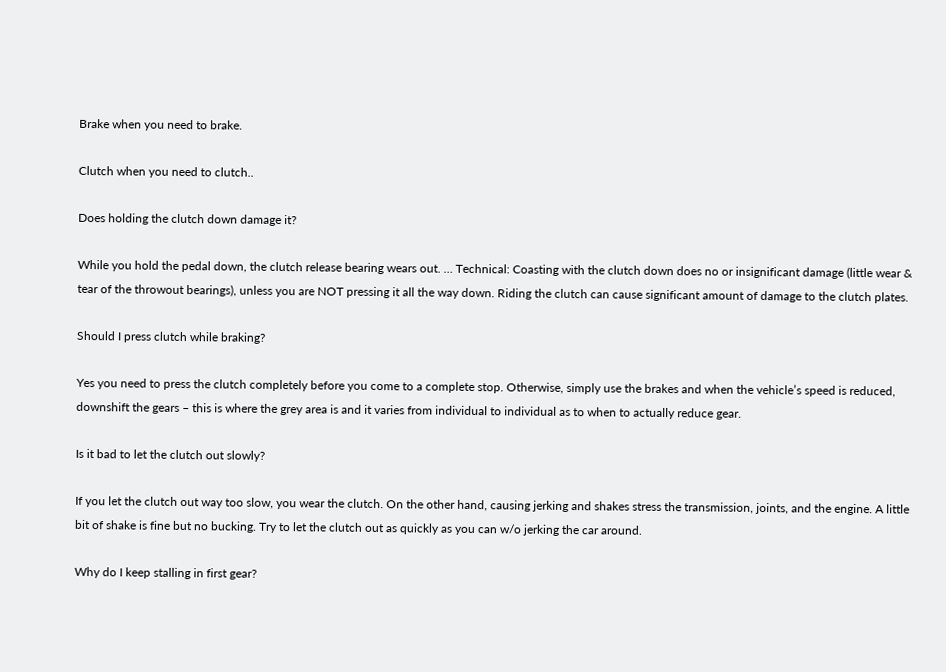Brake when you need to brake.

Clutch when you need to clutch..

Does holding the clutch down damage it?

While you hold the pedal down, the clutch release bearing wears out. … Technical: Coasting with the clutch down does no or insignificant damage (little wear & tear of the throwout bearings), unless you are NOT pressing it all the way down. Riding the clutch can cause significant amount of damage to the clutch plates.

Should I press clutch while braking?

Yes you need to press the clutch completely before you come to a complete stop. Otherwise, simply use the brakes and when the vehicle’s speed is reduced, downshift the gears – this is where the grey area is and it varies from individual to individual as to when to actually reduce gear.

Is it bad to let the clutch out slowly?

If you let the clutch out way too slow, you wear the clutch. On the other hand, causing jerking and shakes stress the transmission, joints, and the engine. A little bit of shake is fine but no bucking. Try to let the clutch out as quickly as you can w/o jerking the car around.

Why do I keep stalling in first gear?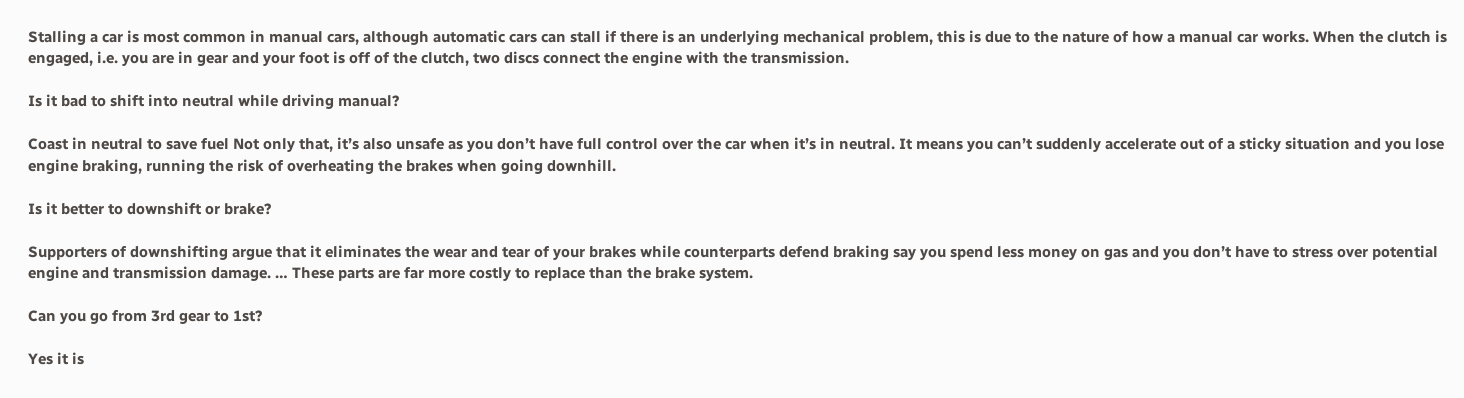Stalling a car is most common in manual cars, although automatic cars can stall if there is an underlying mechanical problem, this is due to the nature of how a manual car works. When the clutch is engaged, i.e. you are in gear and your foot is off of the clutch, two discs connect the engine with the transmission.

Is it bad to shift into neutral while driving manual?

Coast in neutral to save fuel Not only that, it’s also unsafe as you don’t have full control over the car when it’s in neutral. It means you can’t suddenly accelerate out of a sticky situation and you lose engine braking, running the risk of overheating the brakes when going downhill.

Is it better to downshift or brake?

Supporters of downshifting argue that it eliminates the wear and tear of your brakes while counterparts defend braking say you spend less money on gas and you don’t have to stress over potential engine and transmission damage. … These parts are far more costly to replace than the brake system.

Can you go from 3rd gear to 1st?

Yes it is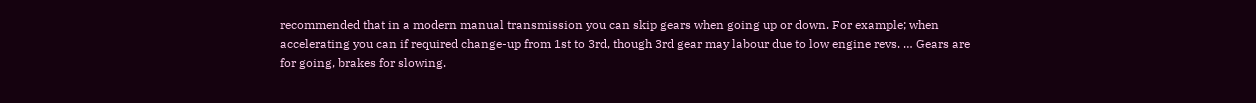recommended that in a modern manual transmission you can skip gears when going up or down. For example; when accelerating you can if required change-up from 1st to 3rd, though 3rd gear may labour due to low engine revs. … Gears are for going, brakes for slowing.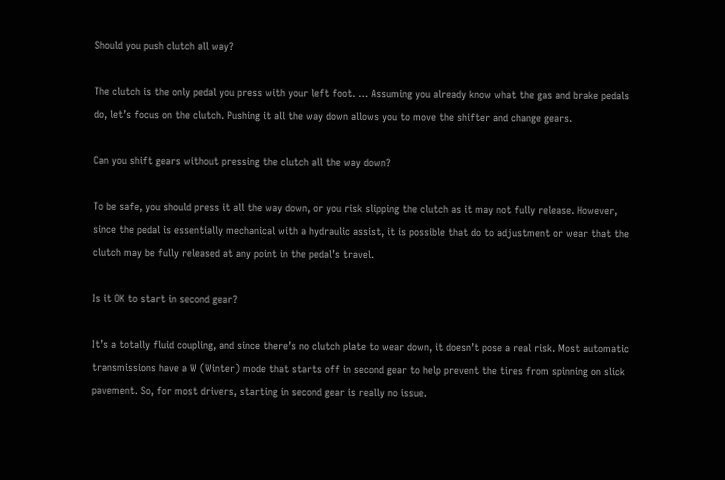Should you push clutch all way?

The clutch is the only pedal you press with your left foot. … Assuming you already know what the gas and brake pedals do, let’s focus on the clutch. Pushing it all the way down allows you to move the shifter and change gears.

Can you shift gears without pressing the clutch all the way down?

To be safe, you should press it all the way down, or you risk slipping the clutch as it may not fully release. However, since the pedal is essentially mechanical with a hydraulic assist, it is possible that do to adjustment or wear that the clutch may be fully released at any point in the pedal’s travel.

Is it OK to start in second gear?

It’s a totally fluid coupling, and since there’s no clutch plate to wear down, it doesn’t pose a real risk. Most automatic transmissions have a W (Winter) mode that starts off in second gear to help prevent the tires from spinning on slick pavement. So, for most drivers, starting in second gear is really no issue.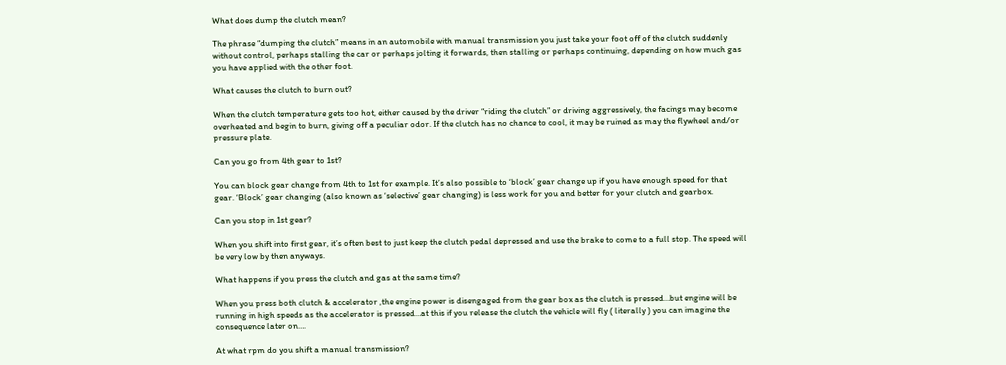What does dump the clutch mean?

The phrase “dumping the clutch” means in an automobile with manual transmission you just take your foot off of the clutch suddenly without control, perhaps stalling the car or perhaps jolting it forwards, then stalling or perhaps continuing, depending on how much gas you have applied with the other foot.

What causes the clutch to burn out?

When the clutch temperature gets too hot, either caused by the driver “riding the clutch” or driving aggressively, the facings may become overheated and begin to burn, giving off a peculiar odor. If the clutch has no chance to cool, it may be ruined as may the flywheel and/or pressure plate.

Can you go from 4th gear to 1st?

You can block gear change from 4th to 1st for example. It’s also possible to ‘block’ gear change up if you have enough speed for that gear. ‘Block’ gear changing (also known as ‘selective’ gear changing) is less work for you and better for your clutch and gearbox.

Can you stop in 1st gear?

When you shift into first gear, it’s often best to just keep the clutch pedal depressed and use the brake to come to a full stop. The speed will be very low by then anyways.

What happens if you press the clutch and gas at the same time?

When you press both clutch & accelerator ,the engine power is disengaged from the gear box as the clutch is pressed…but engine will be running in high speeds as the accelerator is pressed…at this if you release the clutch the vehicle will fly ( literally ) you can imagine the consequence later on….

At what rpm do you shift a manual transmission?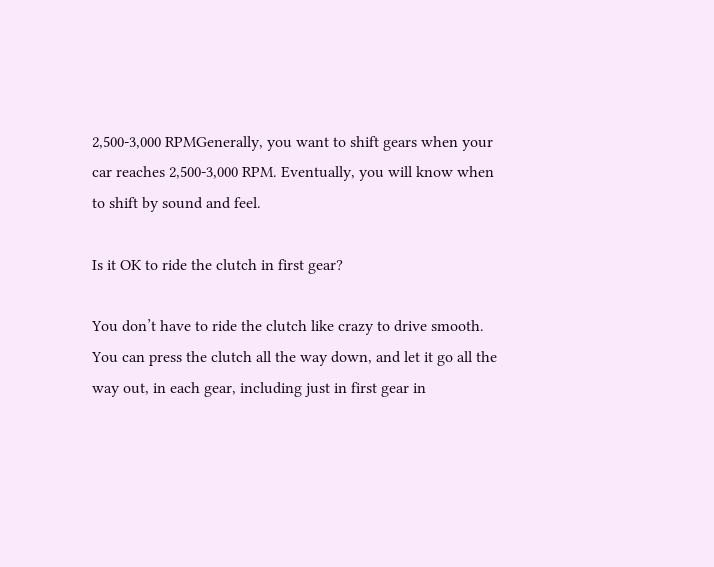2,500-3,000 RPMGenerally, you want to shift gears when your car reaches 2,500-3,000 RPM. Eventually, you will know when to shift by sound and feel.

Is it OK to ride the clutch in first gear?

You don’t have to ride the clutch like crazy to drive smooth. You can press the clutch all the way down, and let it go all the way out, in each gear, including just in first gear in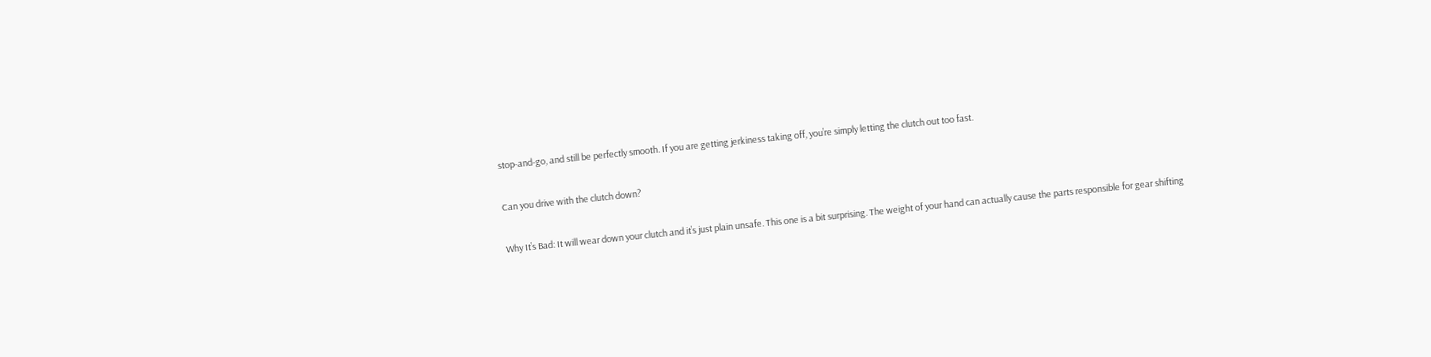stop-and-go, and still be perfectly smooth. If you are getting jerkiness taking off, you’re simply letting the clutch out too fast.

Can you drive with the clutch down?

Why It’s Bad: It will wear down your clutch and it’s just plain unsafe. This one is a bit surprising. The weight of your hand can actually cause the parts responsible for gear shifting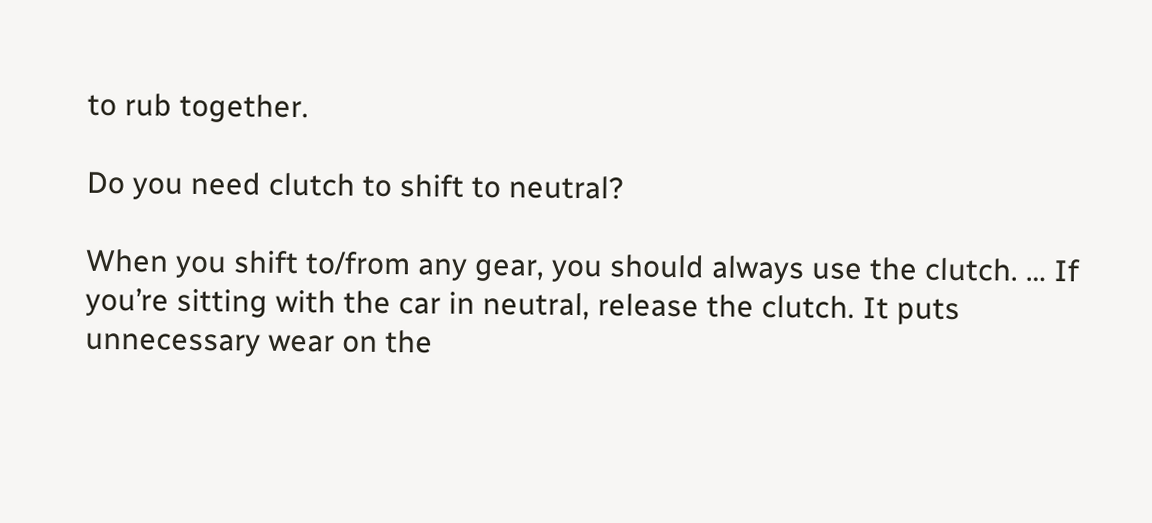to rub together.

Do you need clutch to shift to neutral?

When you shift to/from any gear, you should always use the clutch. … If you’re sitting with the car in neutral, release the clutch. It puts unnecessary wear on the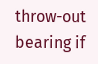throw-out bearing if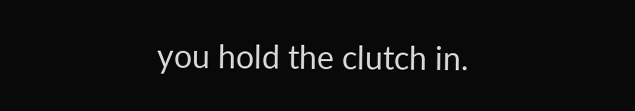you hold the clutch in.